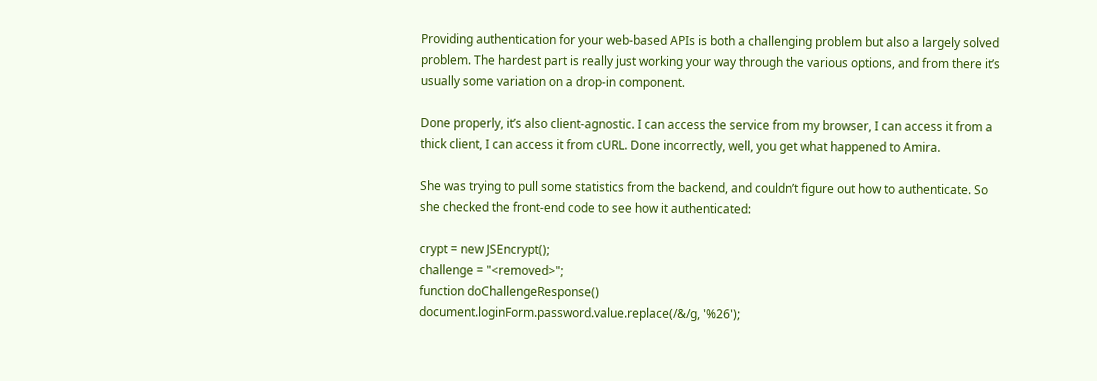Providing authentication for your web-based APIs is both a challenging problem but also a largely solved problem. The hardest part is really just working your way through the various options, and from there it’s usually some variation on a drop-in component.

Done properly, it’s also client-agnostic. I can access the service from my browser, I can access it from a thick client, I can access it from cURL. Done incorrectly, well, you get what happened to Amira.

She was trying to pull some statistics from the backend, and couldn’t figure out how to authenticate. So she checked the front-end code to see how it authenticated:

crypt = new JSEncrypt();
challenge = "<removed>";
function doChallengeResponse()
document.loginForm.password.value.replace(/&/g, '%26');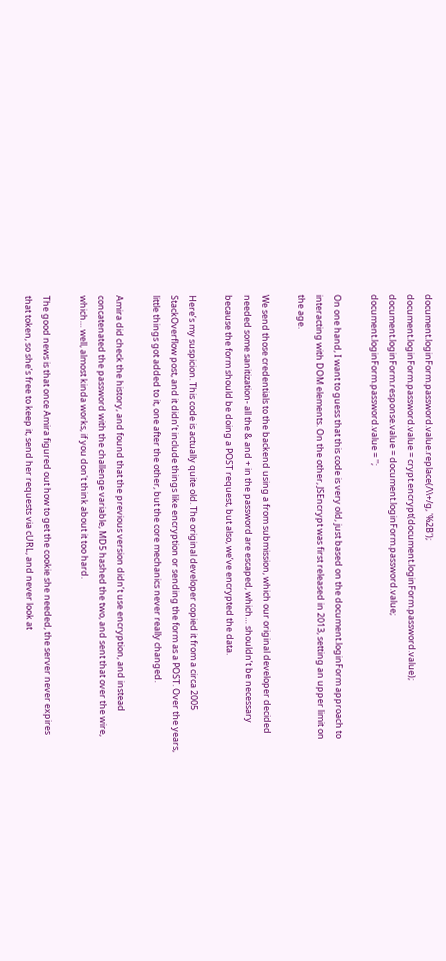document.loginForm.password.value.replace(/\\+/g, '%2B');
document.loginForm.password.value = crypt.encrypt(document.loginForm.password.value);
document.loginForm.response.value = document.loginForm.password.value;
document.loginForm.password.value = '';

On one hand, I want to guess that this code is very old, just based on the document.loginForm approach to interacting with DOM elements. On the other, JSEncrypt was first released in 2013, setting an upper limit on the age.

We send those credentials to the backend using a from submission, which our original developer decided needed some sanitization- all the & and + in the password are escaped, which… shouldn’t be necessary because the form should be doing a POST request, but also, we’ve encrypted the data.

Here’s my suspicion. This code is actually quite old. The original developer copied it from a circa 2005 StackOverflow post, and it didn’t include things like encryption or sending the form as a POST. Over the years, little things got added to it, one after the other, but the core mechanics never really changed.

Amira did check the history, and found that the previous version didn’t use encryption, and instead concatenated the password with the challenge variable, MD5 hashed the two, and sent that over the wire, which… well, almost kinda works, if you don't think about it too hard.

The good news is that once Amira figured out how to get the cookie she needed, the server never expires that token, so she’s free to keep it, send her requests via cURL, and never look at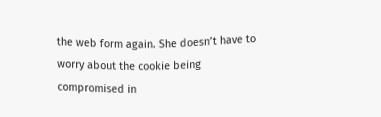the web form again. She doesn’t have to worry about the cookie being compromised in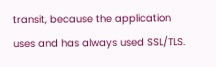transit, because the application uses and has always used SSL/TLS.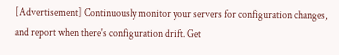[Advertisement] Continuously monitor your servers for configuration changes, and report when there's configuration drift. Get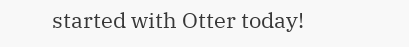started with Otter today!